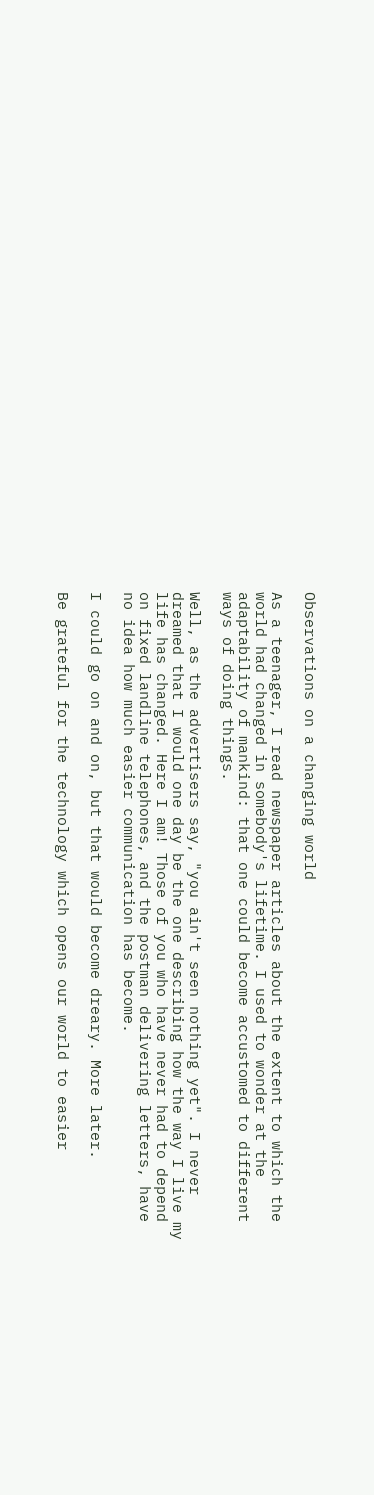Observations on a changing world

As a teenager, I read newspaper articles about the extent to which the world had changed in somebody's lifetime. I used to wonder at the adaptability of mankind: that one could become accustomed to different ways of doing things.

Well, as the advertisers say, "you ain't seen nothing yet". I never dreamed that I would one day be the one describing how the way I live my life has changed. Here I am! Those of you who have never had to depend on fixed landline telephones, and the postman delivering letters, have no idea how much easier communication has become.

I could go on and on, but that would become dreary. More later.

Be grateful for the technology which opens our world to easier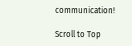communication!

Scroll to Top